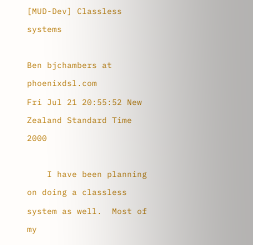[MUD-Dev] Classless systems

Ben bjchambers at phoenixdsl.com
Fri Jul 21 20:55:52 New Zealand Standard Time 2000

    I have been planning on doing a classless system as well.  Most of my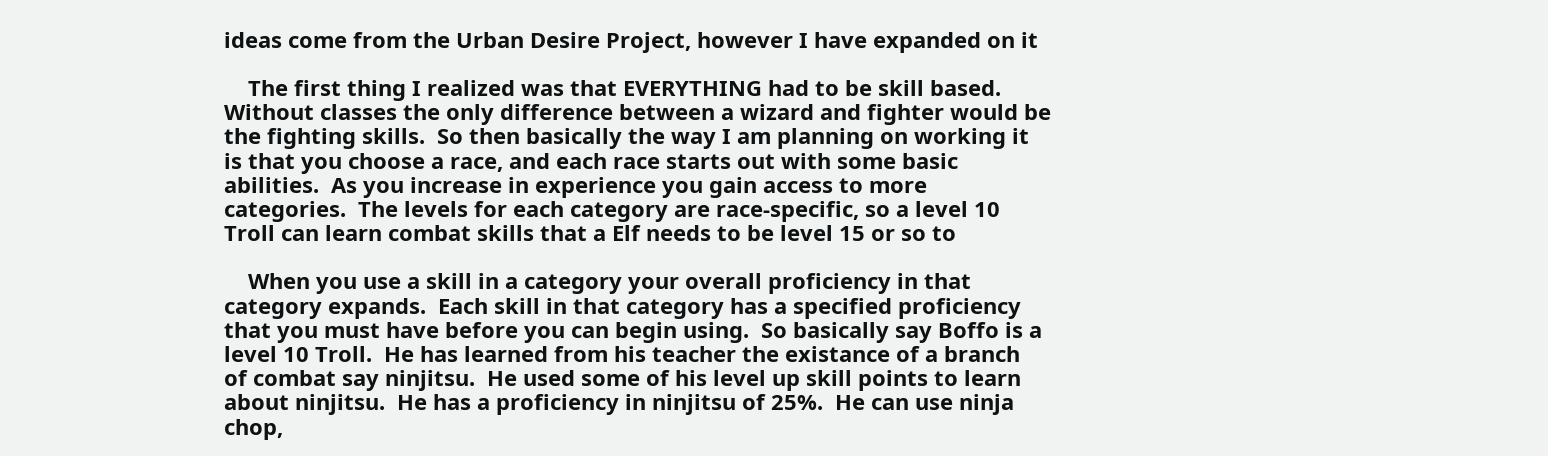ideas come from the Urban Desire Project, however I have expanded on it

    The first thing I realized was that EVERYTHING had to be skill based.
Without classes the only difference between a wizard and fighter would be
the fighting skills.  So then basically the way I am planning on working it
is that you choose a race, and each race starts out with some basic
abilities.  As you increase in experience you gain access to more
categories.  The levels for each category are race-specific, so a level 10
Troll can learn combat skills that a Elf needs to be level 15 or so to

    When you use a skill in a category your overall proficiency in that
category expands.  Each skill in that category has a specified proficiency
that you must have before you can begin using.  So basically say Boffo is a
level 10 Troll.  He has learned from his teacher the existance of a branch
of combat say ninjitsu.  He used some of his level up skill points to learn
about ninjitsu.  He has a proficiency in ninjitsu of 25%.  He can use ninja
chop,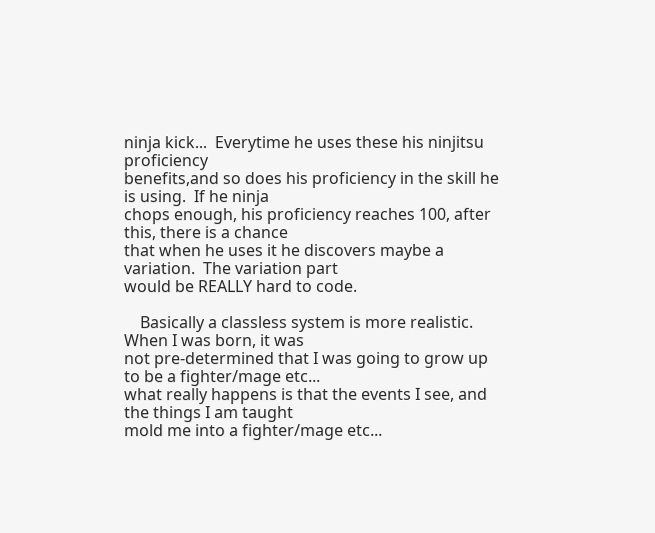ninja kick...  Everytime he uses these his ninjitsu proficiency
benefits,and so does his proficiency in the skill he is using.  If he ninja
chops enough, his proficiency reaches 100, after this, there is a chance
that when he uses it he discovers maybe a variation.  The variation part
would be REALLY hard to code.

    Basically a classless system is more realistic.  When I was born, it was
not pre-determined that I was going to grow up to be a fighter/mage etc...
what really happens is that the events I see, and the things I am taught
mold me into a fighter/mage etc...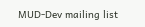MUD-Dev mailing list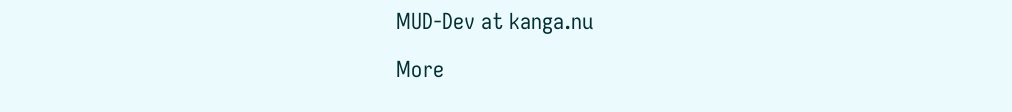MUD-Dev at kanga.nu

More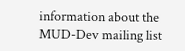information about the MUD-Dev mailing list